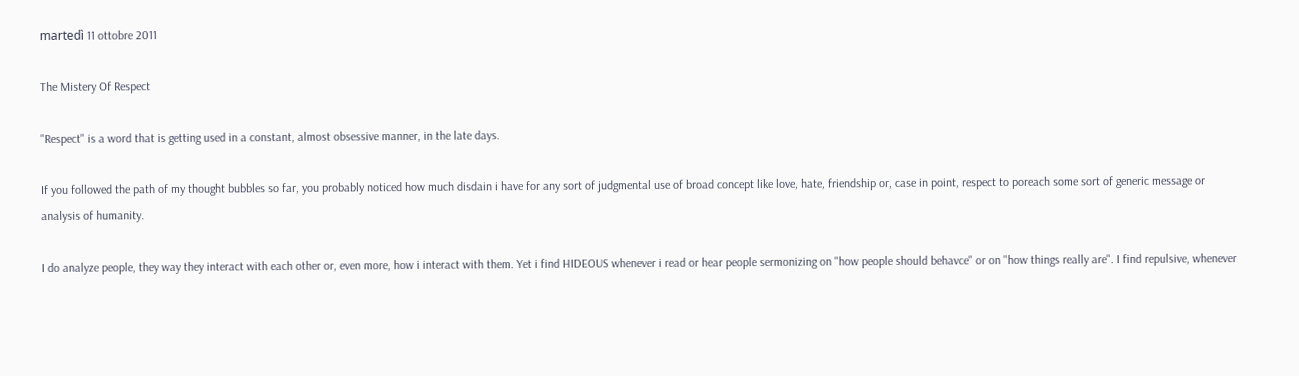martedì 11 ottobre 2011

The Mistery Of Respect

"Respect" is a word that is getting used in a constant, almost obsessive manner, in the late days.

If you followed the path of my thought bubbles so far, you probably noticed how much disdain i have for any sort of judgmental use of broad concept like love, hate, friendship or, case in point, respect to poreach some sort of generic message or analysis of humanity.

I do analyze people, they way they interact with each other or, even more, how i interact with them. Yet i find HIDEOUS whenever i read or hear people sermonizing on "how people should behavce" or on "how things really are". I find repulsive, whenever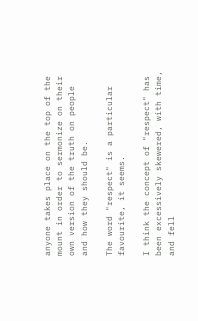anyone takes place on the top of the mount in order to sermonize on their own version of the truth on people and how they should be.

The word "respect" is a particular favourite, it seems.

I think the concept of "respect" has been excessively skewered, with time, and fell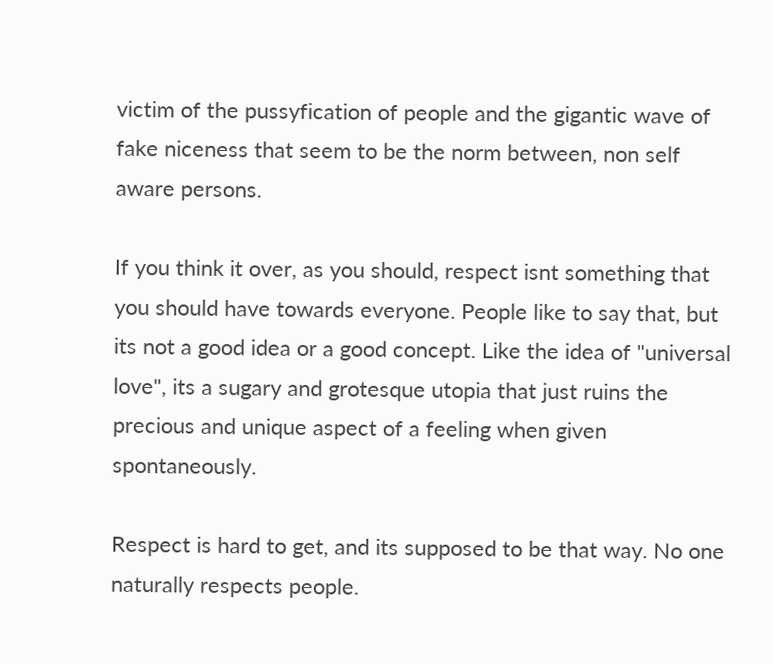victim of the pussyfication of people and the gigantic wave of fake niceness that seem to be the norm between, non self aware persons.

If you think it over, as you should, respect isnt something that you should have towards everyone. People like to say that, but its not a good idea or a good concept. Like the idea of "universal love", its a sugary and grotesque utopia that just ruins the precious and unique aspect of a feeling when given spontaneously.

Respect is hard to get, and its supposed to be that way. No one naturally respects people.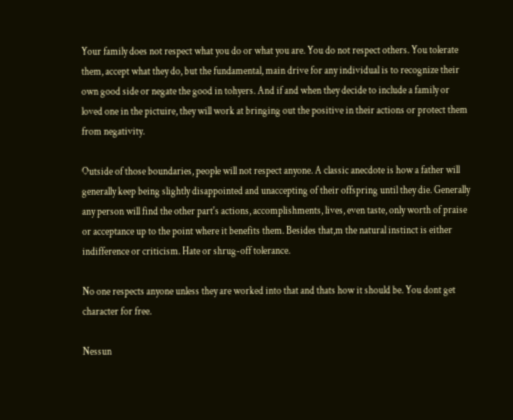Your family does not respect what you do or what you are. You do not respect others. You tolerate them, accept what they do, but the fundamental, main drive for any individual is to recognize their own good side or negate the good in tohyers. And if and when they decide to include a family or loved one in the pictuire, they will work at bringing out the positive in their actions or protect them from negativity.

Outside of those boundaries, people will not respect anyone. A classic anecdote is how a father will generally keep being slightly disappointed and unaccepting of their offspring until they die. Generally any person will find the other part's actions, accomplishments, lives, even taste, only worth of praise or acceptance up to the point where it benefits them. Besides that,m the natural instinct is either indifference or criticism. Hate or shrug-off tolerance.

No one respects anyone unless they are worked into that and thats how it should be. You dont get character for free.

Nessun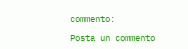commento:

Posta un commento